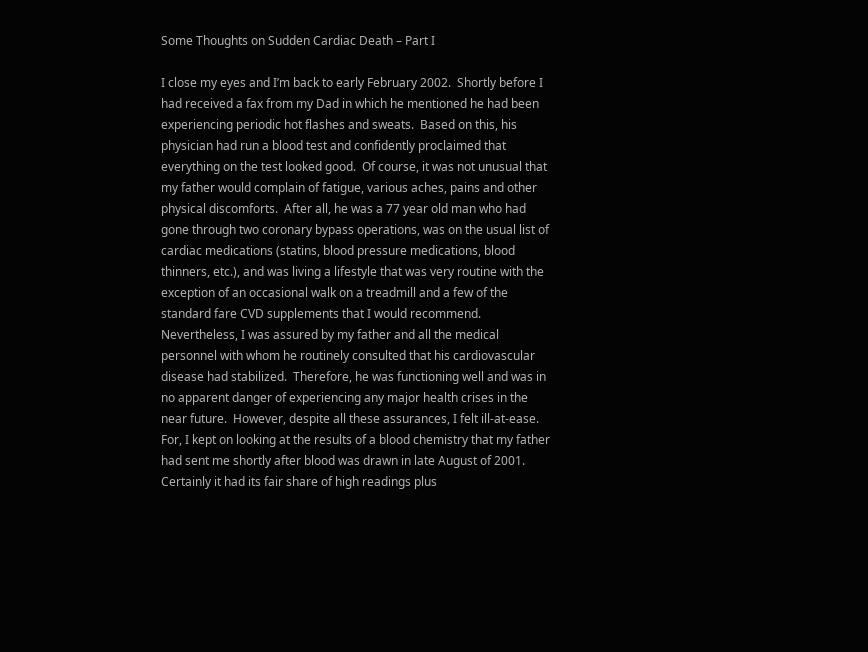Some Thoughts on Sudden Cardiac Death – Part I

I close my eyes and I’m back to early February 2002.  Shortly before I had received a fax from my Dad in which he mentioned he had been experiencing periodic hot flashes and sweats.  Based on this, his physician had run a blood test and confidently proclaimed that everything on the test looked good.  Of course, it was not unusual that my father would complain of fatigue, various aches, pains and other physical discomforts.  After all, he was a 77 year old man who had gone through two coronary bypass operations, was on the usual list of cardiac medications (statins, blood pressure medications, blood thinners, etc.), and was living a lifestyle that was very routine with the exception of an occasional walk on a treadmill and a few of the standard fare CVD supplements that I would recommend.  Nevertheless, I was assured by my father and all the medical personnel with whom he routinely consulted that his cardiovascular disease had stabilized.  Therefore, he was functioning well and was in no apparent danger of experiencing any major health crises in the near future.  However, despite all these assurances, I felt ill-at-ease.  For, I kept on looking at the results of a blood chemistry that my father had sent me shortly after blood was drawn in late August of 2001.  Certainly it had its fair share of high readings plus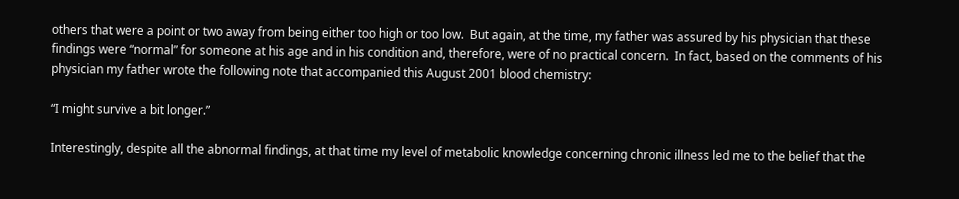others that were a point or two away from being either too high or too low.  But again, at the time, my father was assured by his physician that these findings were “normal” for someone at his age and in his condition and, therefore, were of no practical concern.  In fact, based on the comments of his physician my father wrote the following note that accompanied this August 2001 blood chemistry:

“I might survive a bit longer.”

Interestingly, despite all the abnormal findings, at that time my level of metabolic knowledge concerning chronic illness led me to the belief that the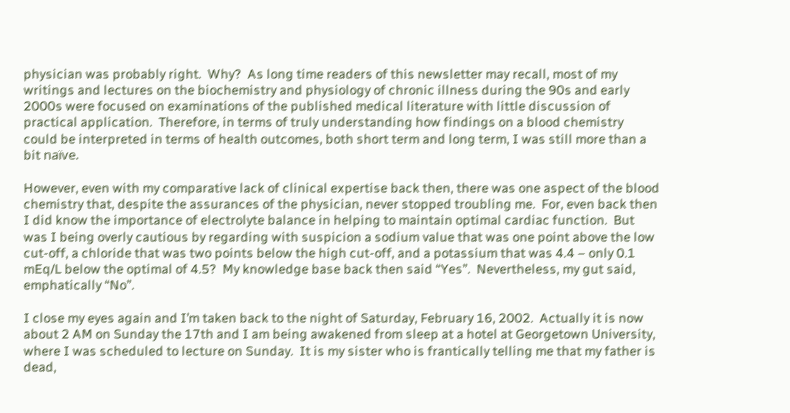physician was probably right.  Why?  As long time readers of this newsletter may recall, most of my writings and lectures on the biochemistry and physiology of chronic illness during the 90s and early 2000s were focused on examinations of the published medical literature with little discussion of practical application.  Therefore, in terms of truly understanding how findings on a blood chemistry could be interpreted in terms of health outcomes, both short term and long term, I was still more than a bit naïve.

However, even with my comparative lack of clinical expertise back then, there was one aspect of the blood chemistry that, despite the assurances of the physician, never stopped troubling me.  For, even back then I did know the importance of electrolyte balance in helping to maintain optimal cardiac function.  But was I being overly cautious by regarding with suspicion a sodium value that was one point above the low cut-off, a chloride that was two points below the high cut-off, and a potassium that was 4.4 – only 0.1 mEq/L below the optimal of 4.5?  My knowledge base back then said “Yes”.  Nevertheless, my gut said, emphatically “No”.

I close my eyes again and I’m taken back to the night of Saturday, February 16, 2002.  Actually it is now about 2 AM on Sunday the 17th and I am being awakened from sleep at a hotel at Georgetown University, where I was scheduled to lecture on Sunday.  It is my sister who is frantically telling me that my father is dead,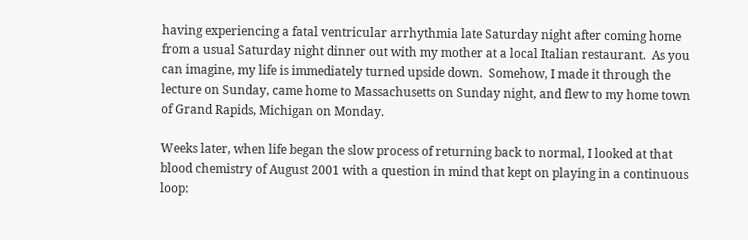having experiencing a fatal ventricular arrhythmia late Saturday night after coming home from a usual Saturday night dinner out with my mother at a local Italian restaurant.  As you can imagine, my life is immediately turned upside down.  Somehow, I made it through the lecture on Sunday, came home to Massachusetts on Sunday night, and flew to my home town of Grand Rapids, Michigan on Monday.

Weeks later, when life began the slow process of returning back to normal, I looked at that blood chemistry of August 2001 with a question in mind that kept on playing in a continuous loop: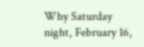Why Saturday night, February 16,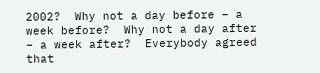2002?  Why not a day before – a week before?  Why not a day after – a week after?  Everybody agreed that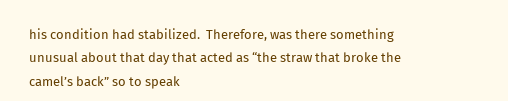his condition had stabilized.  Therefore, was there something unusual about that day that acted as “the straw that broke the camel’s back” so to speak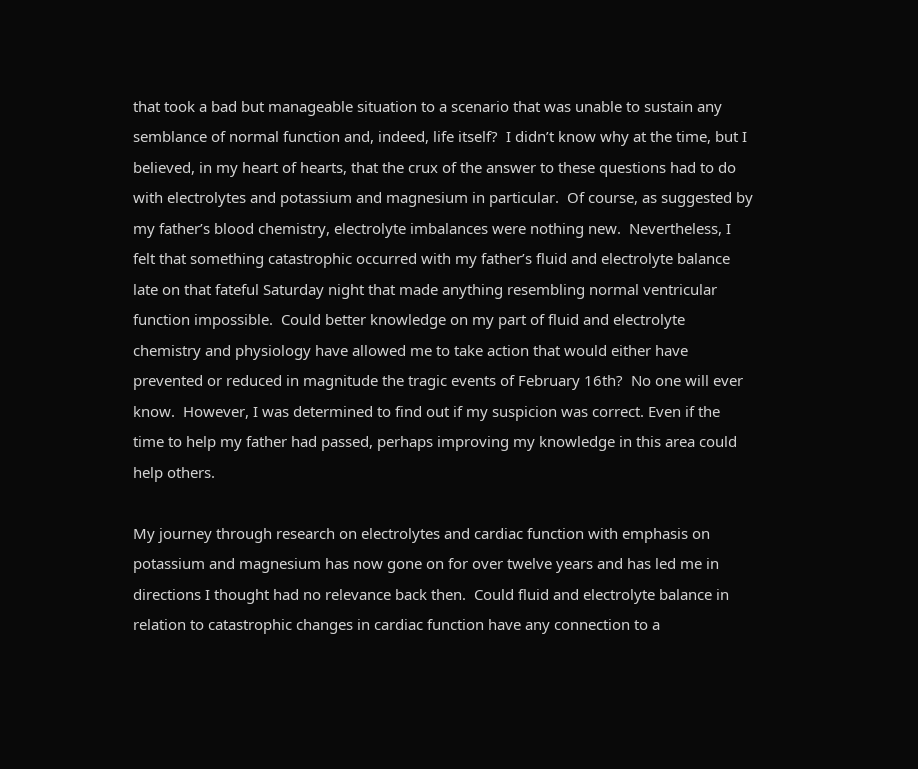that took a bad but manageable situation to a scenario that was unable to sustain any semblance of normal function and, indeed, life itself?  I didn’t know why at the time, but I believed, in my heart of hearts, that the crux of the answer to these questions had to do with electrolytes and potassium and magnesium in particular.  Of course, as suggested by my father’s blood chemistry, electrolyte imbalances were nothing new.  Nevertheless, I felt that something catastrophic occurred with my father’s fluid and electrolyte balance late on that fateful Saturday night that made anything resembling normal ventricular function impossible.  Could better knowledge on my part of fluid and electrolyte chemistry and physiology have allowed me to take action that would either have prevented or reduced in magnitude the tragic events of February 16th?  No one will ever know.  However, I was determined to find out if my suspicion was correct. Even if the time to help my father had passed, perhaps improving my knowledge in this area could help others.

My journey through research on electrolytes and cardiac function with emphasis on potassium and magnesium has now gone on for over twelve years and has led me in directions I thought had no relevance back then.  Could fluid and electrolyte balance in relation to catastrophic changes in cardiac function have any connection to a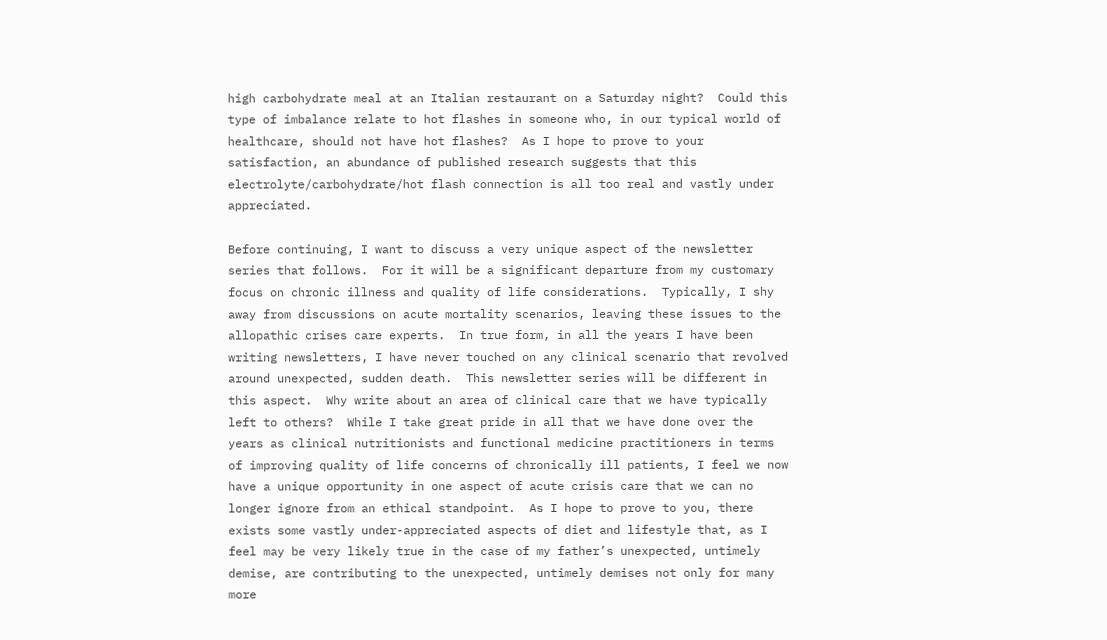high carbohydrate meal at an Italian restaurant on a Saturday night?  Could this type of imbalance relate to hot flashes in someone who, in our typical world of healthcare, should not have hot flashes?  As I hope to prove to your satisfaction, an abundance of published research suggests that this electrolyte/carbohydrate/hot flash connection is all too real and vastly under appreciated.

Before continuing, I want to discuss a very unique aspect of the newsletter series that follows.  For it will be a significant departure from my customary focus on chronic illness and quality of life considerations.  Typically, I shy away from discussions on acute mortality scenarios, leaving these issues to the allopathic crises care experts.  In true form, in all the years I have been writing newsletters, I have never touched on any clinical scenario that revolved around unexpected, sudden death.  This newsletter series will be different in this aspect.  Why write about an area of clinical care that we have typically left to others?  While I take great pride in all that we have done over the years as clinical nutritionists and functional medicine practitioners in terms of improving quality of life concerns of chronically ill patients, I feel we now have a unique opportunity in one aspect of acute crisis care that we can no longer ignore from an ethical standpoint.  As I hope to prove to you, there exists some vastly under-appreciated aspects of diet and lifestyle that, as I feel may be very likely true in the case of my father’s unexpected, untimely demise, are contributing to the unexpected, untimely demises not only for many more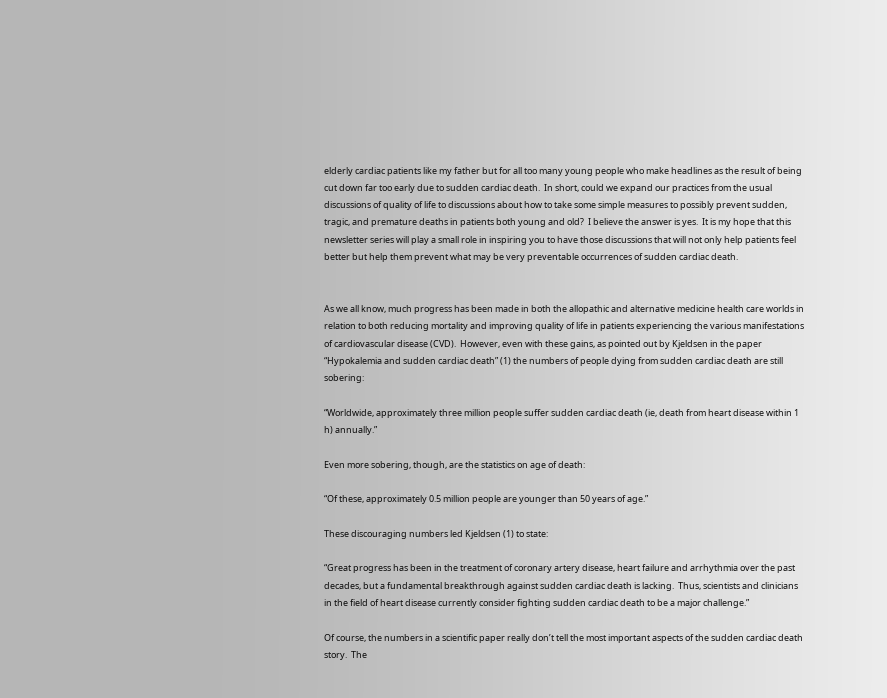elderly cardiac patients like my father but for all too many young people who make headlines as the result of being cut down far too early due to sudden cardiac death.  In short, could we expand our practices from the usual discussions of quality of life to discussions about how to take some simple measures to possibly prevent sudden, tragic, and premature deaths in patients both young and old?  I believe the answer is yes.  It is my hope that this newsletter series will play a small role in inspiring you to have those discussions that will not only help patients feel better but help them prevent what may be very preventable occurrences of sudden cardiac death.


As we all know, much progress has been made in both the allopathic and alternative medicine health care worlds in relation to both reducing mortality and improving quality of life in patients experiencing the various manifestations of cardiovascular disease (CVD).  However, even with these gains, as pointed out by Kjeldsen in the paper “Hypokalemia and sudden cardiac death” (1) the numbers of people dying from sudden cardiac death are still sobering:

“Worldwide, approximately three million people suffer sudden cardiac death (ie, death from heart disease within 1 h) annually.”

Even more sobering, though, are the statistics on age of death:

“Of these, approximately 0.5 million people are younger than 50 years of age.”

These discouraging numbers led Kjeldsen (1) to state:

“Great progress has been in the treatment of coronary artery disease, heart failure and arrhythmia over the past decades, but a fundamental breakthrough against sudden cardiac death is lacking.  Thus, scientists and clinicians in the field of heart disease currently consider fighting sudden cardiac death to be a major challenge.”

Of course, the numbers in a scientific paper really don’t tell the most important aspects of the sudden cardiac death story.  The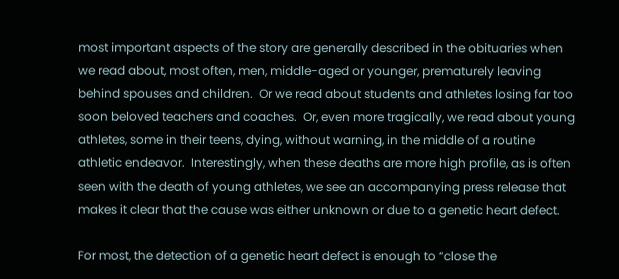most important aspects of the story are generally described in the obituaries when we read about, most often, men, middle-aged or younger, prematurely leaving behind spouses and children.  Or we read about students and athletes losing far too soon beloved teachers and coaches.  Or, even more tragically, we read about young athletes, some in their teens, dying, without warning, in the middle of a routine athletic endeavor.  Interestingly, when these deaths are more high profile, as is often seen with the death of young athletes, we see an accompanying press release that makes it clear that the cause was either unknown or due to a genetic heart defect.

For most, the detection of a genetic heart defect is enough to “close the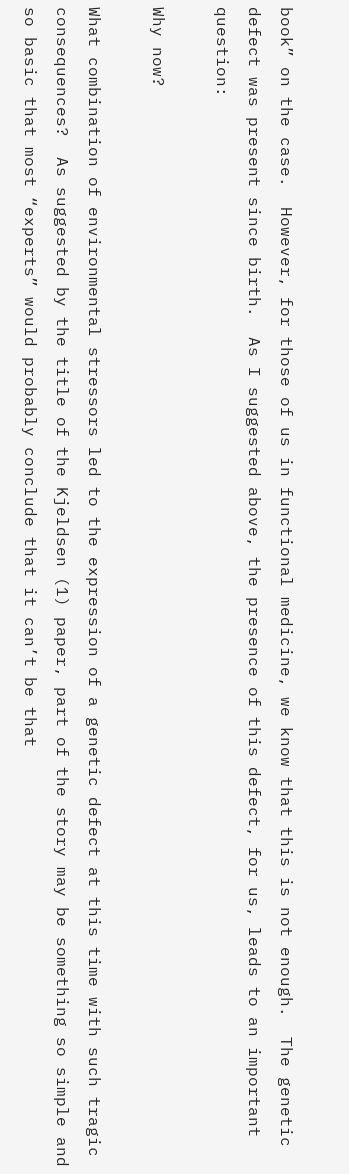book” on the case.  However, for those of us in functional medicine, we know that this is not enough.  The genetic defect was present since birth.  As I suggested above, the presence of this defect, for us, leads to an important question:

Why now?

What combination of environmental stressors led to the expression of a genetic defect at this time with such tragic consequences?  As suggested by the title of the Kjeldsen (1) paper, part of the story may be something so simple and so basic that most “experts” would probably conclude that it can’t be that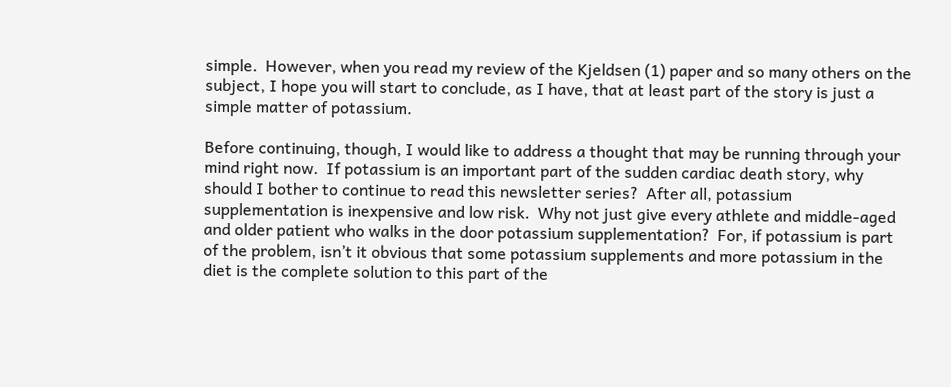simple.  However, when you read my review of the Kjeldsen (1) paper and so many others on the subject, I hope you will start to conclude, as I have, that at least part of the story is just a simple matter of potassium.

Before continuing, though, I would like to address a thought that may be running through your mind right now.  If potassium is an important part of the sudden cardiac death story, why should I bother to continue to read this newsletter series?  After all, potassium supplementation is inexpensive and low risk.  Why not just give every athlete and middle-aged and older patient who walks in the door potassium supplementation?  For, if potassium is part of the problem, isn’t it obvious that some potassium supplements and more potassium in the diet is the complete solution to this part of the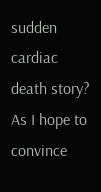sudden cardiac death story?  As I hope to convince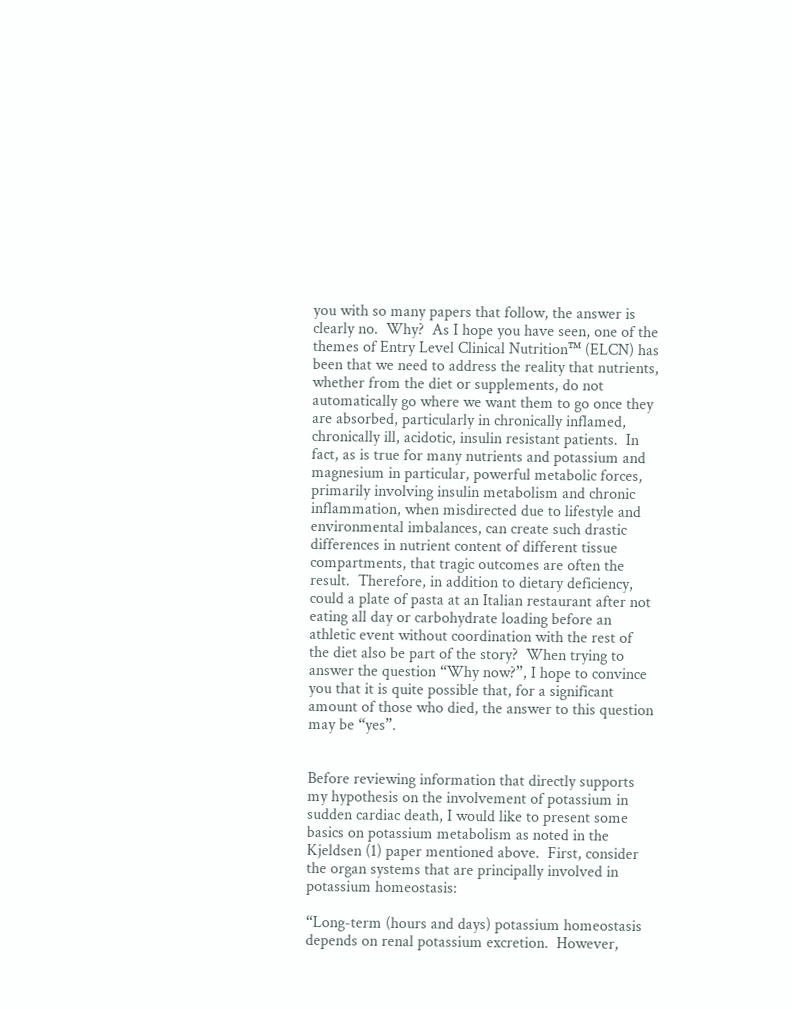you with so many papers that follow, the answer is clearly no.  Why?  As I hope you have seen, one of the themes of Entry Level Clinical Nutrition™ (ELCN) has been that we need to address the reality that nutrients, whether from the diet or supplements, do not automatically go where we want them to go once they are absorbed, particularly in chronically inflamed, chronically ill, acidotic, insulin resistant patients.  In fact, as is true for many nutrients and potassium and magnesium in particular, powerful metabolic forces, primarily involving insulin metabolism and chronic inflammation, when misdirected due to lifestyle and environmental imbalances, can create such drastic differences in nutrient content of different tissue compartments, that tragic outcomes are often the result.  Therefore, in addition to dietary deficiency, could a plate of pasta at an Italian restaurant after not eating all day or carbohydrate loading before an athletic event without coordination with the rest of the diet also be part of the story?  When trying to answer the question “Why now?”, I hope to convince you that it is quite possible that, for a significant amount of those who died, the answer to this question may be “yes”.


Before reviewing information that directly supports my hypothesis on the involvement of potassium in sudden cardiac death, I would like to present some basics on potassium metabolism as noted in the Kjeldsen (1) paper mentioned above.  First, consider the organ systems that are principally involved in potassium homeostasis:

“Long-term (hours and days) potassium homeostasis depends on renal potassium excretion.  However,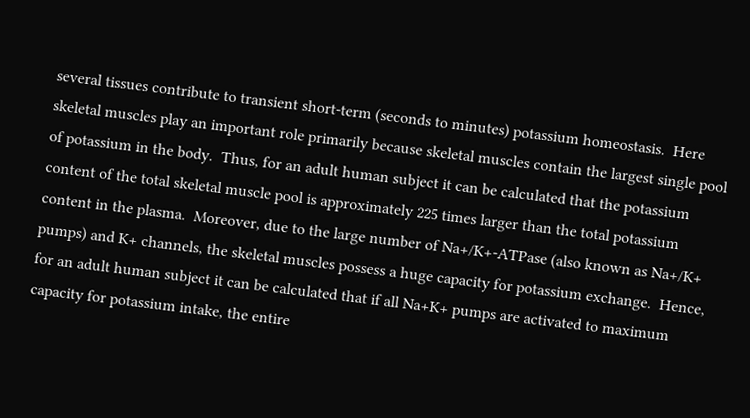several tissues contribute to transient short-term (seconds to minutes) potassium homeostasis.  Here skeletal muscles play an important role primarily because skeletal muscles contain the largest single pool of potassium in the body.  Thus, for an adult human subject it can be calculated that the potassium content of the total skeletal muscle pool is approximately 225 times larger than the total potassium content in the plasma.  Moreover, due to the large number of Na+/K+-ATPase (also known as Na+/K+ pumps) and K+ channels, the skeletal muscles possess a huge capacity for potassium exchange.  Hence, for an adult human subject it can be calculated that if all Na+K+ pumps are activated to maximum capacity for potassium intake, the entire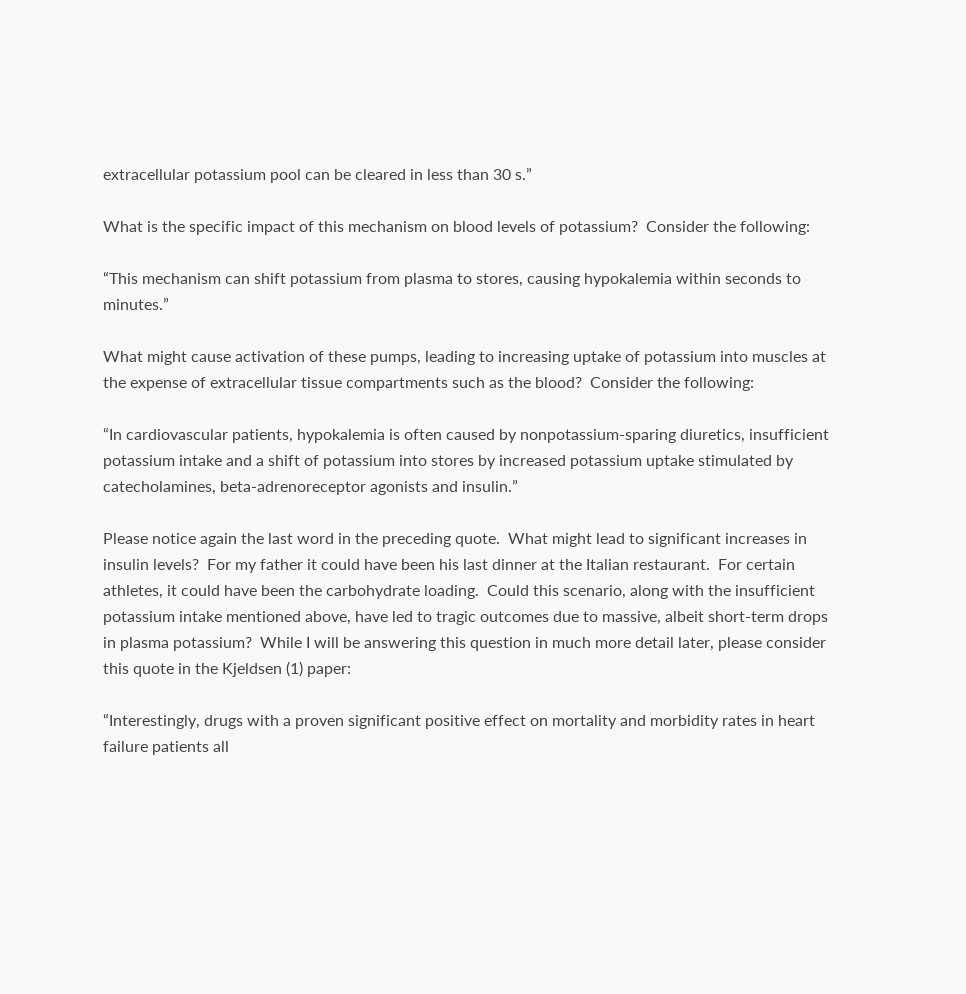extracellular potassium pool can be cleared in less than 30 s.”

What is the specific impact of this mechanism on blood levels of potassium?  Consider the following:

“This mechanism can shift potassium from plasma to stores, causing hypokalemia within seconds to minutes.”

What might cause activation of these pumps, leading to increasing uptake of potassium into muscles at the expense of extracellular tissue compartments such as the blood?  Consider the following:

“In cardiovascular patients, hypokalemia is often caused by nonpotassium-sparing diuretics, insufficient potassium intake and a shift of potassium into stores by increased potassium uptake stimulated by catecholamines, beta-adrenoreceptor agonists and insulin.”

Please notice again the last word in the preceding quote.  What might lead to significant increases in insulin levels?  For my father it could have been his last dinner at the Italian restaurant.  For certain athletes, it could have been the carbohydrate loading.  Could this scenario, along with the insufficient potassium intake mentioned above, have led to tragic outcomes due to massive, albeit short-term drops in plasma potassium?  While I will be answering this question in much more detail later, please consider this quote in the Kjeldsen (1) paper:

“Interestingly, drugs with a proven significant positive effect on mortality and morbidity rates in heart failure patients all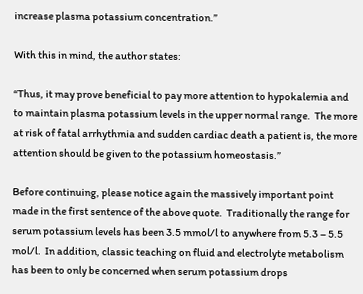increase plasma potassium concentration.”

With this in mind, the author states:

“Thus, it may prove beneficial to pay more attention to hypokalemia and to maintain plasma potassium levels in the upper normal range.  The more at risk of fatal arrhythmia and sudden cardiac death a patient is, the more attention should be given to the potassium homeostasis.”

Before continuing, please notice again the massively important point made in the first sentence of the above quote.  Traditionally the range for serum potassium levels has been 3.5 mmol/l to anywhere from 5.3 – 5.5 mol/l.  In addition, classic teaching on fluid and electrolyte metabolism has been to only be concerned when serum potassium drops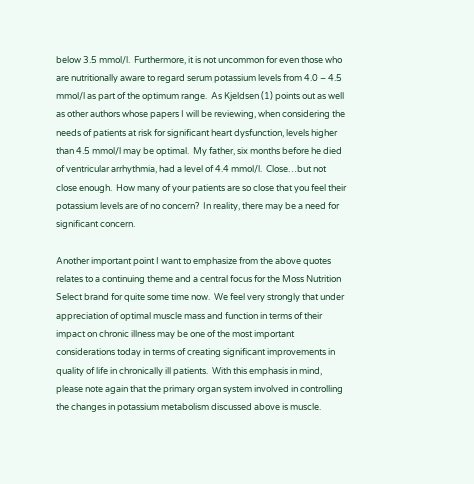below 3.5 mmol/l.  Furthermore, it is not uncommon for even those who are nutritionally aware to regard serum potassium levels from 4.0 – 4.5 mmol/l as part of the optimum range.  As Kjeldsen (1) points out as well as other authors whose papers I will be reviewing, when considering the needs of patients at risk for significant heart dysfunction, levels higher than 4.5 mmol/l may be optimal.  My father, six months before he died of ventricular arrhythmia, had a level of 4.4 mmol/l.  Close…but not close enough.  How many of your patients are so close that you feel their potassium levels are of no concern?  In reality, there may be a need for significant concern.

Another important point I want to emphasize from the above quotes relates to a continuing theme and a central focus for the Moss Nutrition Select brand for quite some time now.  We feel very strongly that under appreciation of optimal muscle mass and function in terms of their impact on chronic illness may be one of the most important considerations today in terms of creating significant improvements in quality of life in chronically ill patients.  With this emphasis in mind, please note again that the primary organ system involved in controlling the changes in potassium metabolism discussed above is muscle.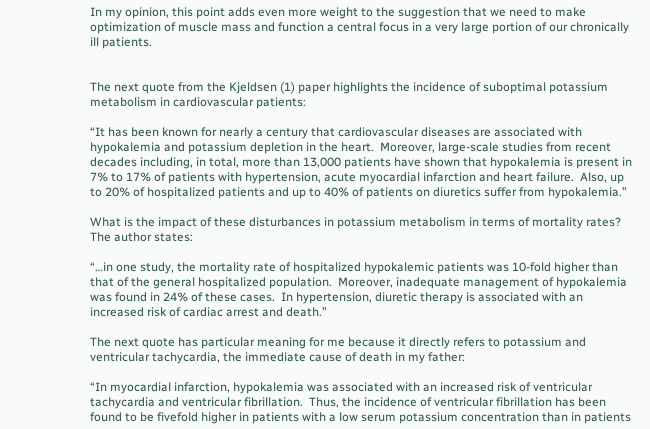In my opinion, this point adds even more weight to the suggestion that we need to make optimization of muscle mass and function a central focus in a very large portion of our chronically ill patients.


The next quote from the Kjeldsen (1) paper highlights the incidence of suboptimal potassium metabolism in cardiovascular patients:

“It has been known for nearly a century that cardiovascular diseases are associated with hypokalemia and potassium depletion in the heart.  Moreover, large-scale studies from recent decades including, in total, more than 13,000 patients have shown that hypokalemia is present in 7% to 17% of patients with hypertension, acute myocardial infarction and heart failure.  Also, up to 20% of hospitalized patients and up to 40% of patients on diuretics suffer from hypokalemia.”

What is the impact of these disturbances in potassium metabolism in terms of mortality rates?  The author states:

“…in one study, the mortality rate of hospitalized hypokalemic patients was 10-fold higher than that of the general hospitalized population.  Moreover, inadequate management of hypokalemia was found in 24% of these cases.  In hypertension, diuretic therapy is associated with an increased risk of cardiac arrest and death.”

The next quote has particular meaning for me because it directly refers to potassium and ventricular tachycardia, the immediate cause of death in my father:

“In myocardial infarction, hypokalemia was associated with an increased risk of ventricular tachycardia and ventricular fibrillation.  Thus, the incidence of ventricular fibrillation has been found to be fivefold higher in patients with a low serum potassium concentration than in patients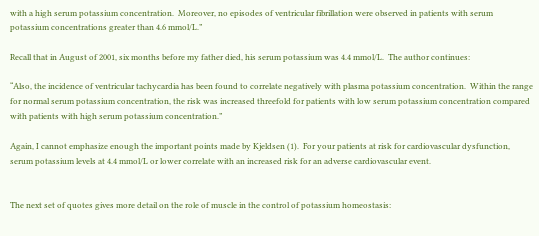with a high serum potassium concentration.  Moreover, no episodes of ventricular fibrillation were observed in patients with serum potassium concentrations greater than 4.6 mmol/L.”

Recall that in August of 2001, six months before my father died, his serum potassium was 4.4 mmol/L.  The author continues:

“Also, the incidence of ventricular tachycardia has been found to correlate negatively with plasma potassium concentration.  Within the range for normal serum potassium concentration, the risk was increased threefold for patients with low serum potassium concentration compared with patients with high serum potassium concentration.”

Again, I cannot emphasize enough the important points made by Kjeldsen (1).  For your patients at risk for cardiovascular dysfunction, serum potassium levels at 4.4 mmol/L or lower correlate with an increased risk for an adverse cardiovascular event.


The next set of quotes gives more detail on the role of muscle in the control of potassium homeostasis: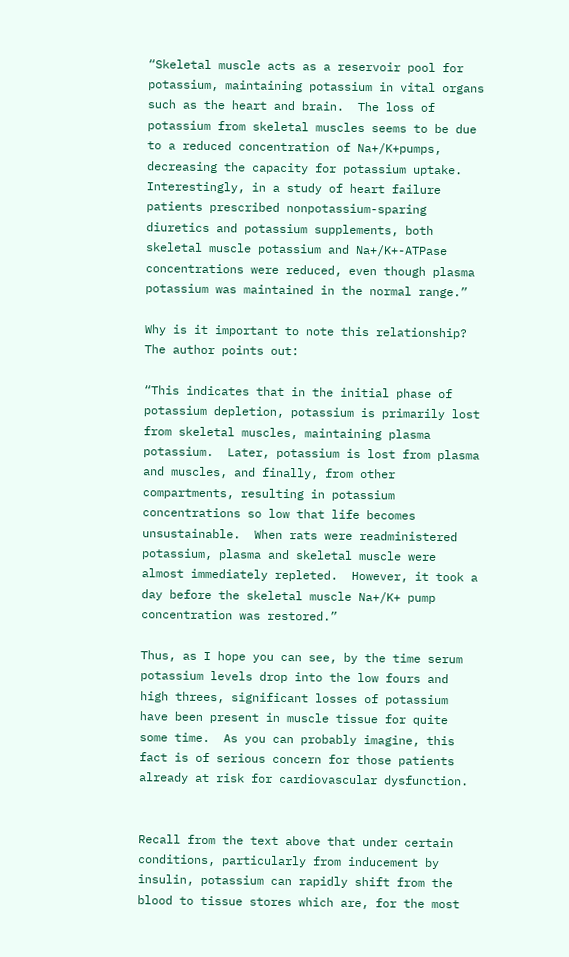“Skeletal muscle acts as a reservoir pool for potassium, maintaining potassium in vital organs such as the heart and brain.  The loss of potassium from skeletal muscles seems to be due to a reduced concentration of Na+/K+pumps, decreasing the capacity for potassium uptake.  Interestingly, in a study of heart failure patients prescribed nonpotassium-sparing diuretics and potassium supplements, both skeletal muscle potassium and Na+/K+-ATPase concentrations were reduced, even though plasma potassium was maintained in the normal range.”

Why is it important to note this relationship?  The author points out:

“This indicates that in the initial phase of potassium depletion, potassium is primarily lost from skeletal muscles, maintaining plasma potassium.  Later, potassium is lost from plasma and muscles, and finally, from other compartments, resulting in potassium concentrations so low that life becomes unsustainable.  When rats were readministered potassium, plasma and skeletal muscle were almost immediately repleted.  However, it took a day before the skeletal muscle Na+/K+ pump concentration was restored.”

Thus, as I hope you can see, by the time serum potassium levels drop into the low fours and high threes, significant losses of potassium have been present in muscle tissue for quite some time.  As you can probably imagine, this fact is of serious concern for those patients already at risk for cardiovascular dysfunction.


Recall from the text above that under certain conditions, particularly from inducement by insulin, potassium can rapidly shift from the blood to tissue stores which are, for the most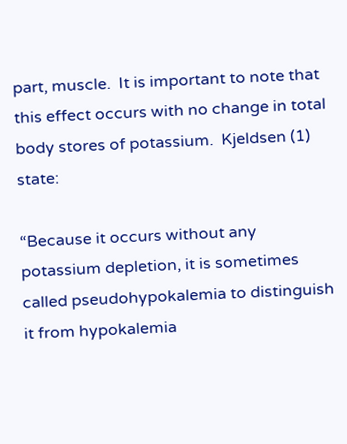part, muscle.  It is important to note that this effect occurs with no change in total body stores of potassium.  Kjeldsen (1) state:

“Because it occurs without any potassium depletion, it is sometimes called pseudohypokalemia to distinguish it from hypokalemia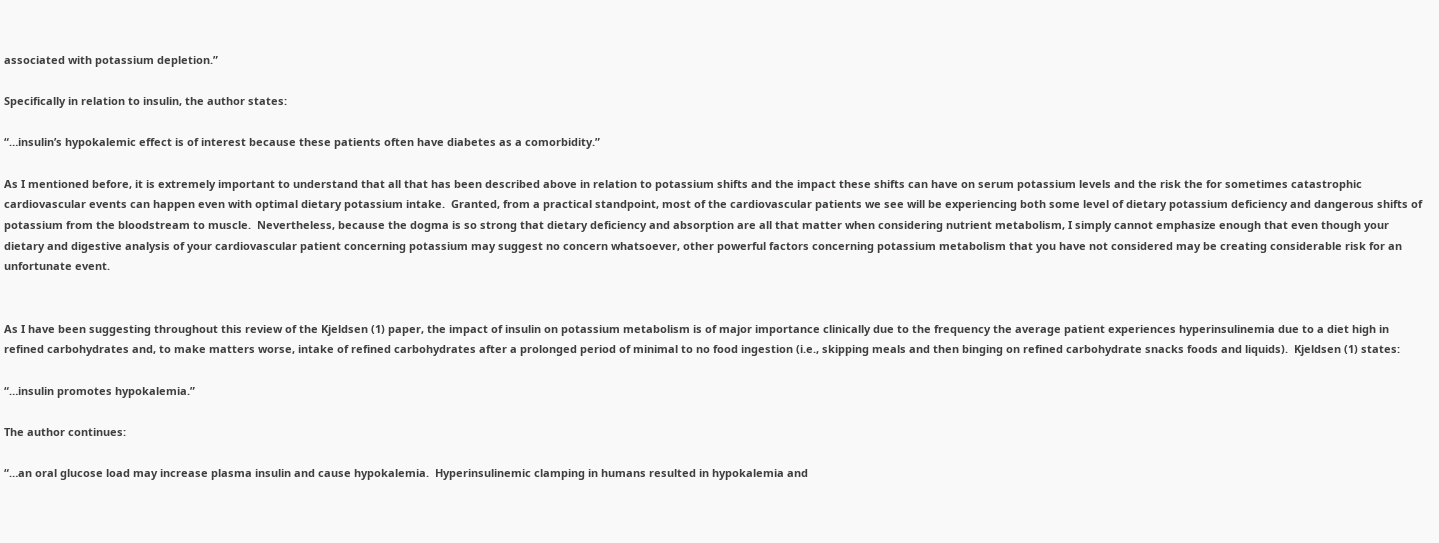associated with potassium depletion.”

Specifically in relation to insulin, the author states:

“…insulin’s hypokalemic effect is of interest because these patients often have diabetes as a comorbidity.”

As I mentioned before, it is extremely important to understand that all that has been described above in relation to potassium shifts and the impact these shifts can have on serum potassium levels and the risk the for sometimes catastrophic cardiovascular events can happen even with optimal dietary potassium intake.  Granted, from a practical standpoint, most of the cardiovascular patients we see will be experiencing both some level of dietary potassium deficiency and dangerous shifts of potassium from the bloodstream to muscle.  Nevertheless, because the dogma is so strong that dietary deficiency and absorption are all that matter when considering nutrient metabolism, I simply cannot emphasize enough that even though your dietary and digestive analysis of your cardiovascular patient concerning potassium may suggest no concern whatsoever, other powerful factors concerning potassium metabolism that you have not considered may be creating considerable risk for an unfortunate event.


As I have been suggesting throughout this review of the Kjeldsen (1) paper, the impact of insulin on potassium metabolism is of major importance clinically due to the frequency the average patient experiences hyperinsulinemia due to a diet high in refined carbohydrates and, to make matters worse, intake of refined carbohydrates after a prolonged period of minimal to no food ingestion (i.e., skipping meals and then binging on refined carbohydrate snacks foods and liquids).  Kjeldsen (1) states:

“…insulin promotes hypokalemia.”

The author continues:

“…an oral glucose load may increase plasma insulin and cause hypokalemia.  Hyperinsulinemic clamping in humans resulted in hypokalemia and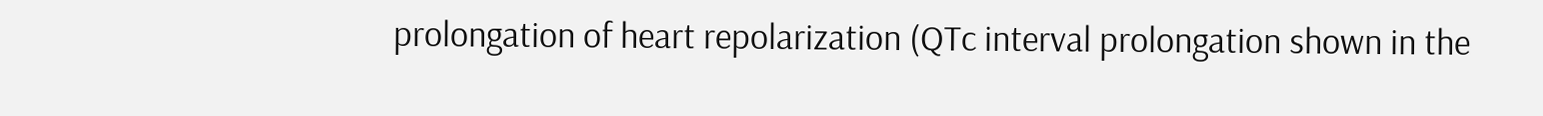prolongation of heart repolarization (QTc interval prolongation shown in the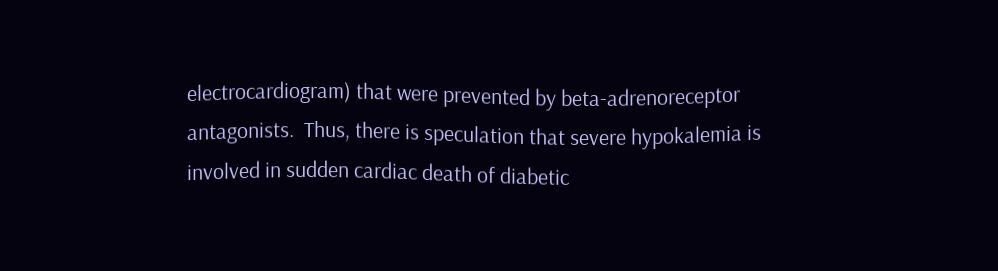electrocardiogram) that were prevented by beta-adrenoreceptor antagonists.  Thus, there is speculation that severe hypokalemia is involved in sudden cardiac death of diabetic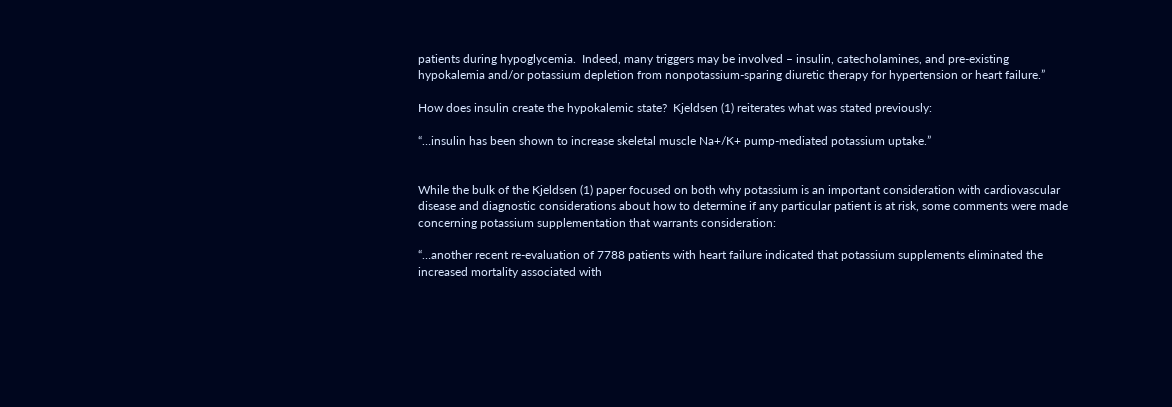patients during hypoglycemia.  Indeed, many triggers may be involved – insulin, catecholamines, and pre-existing hypokalemia and/or potassium depletion from nonpotassium-sparing diuretic therapy for hypertension or heart failure.”

How does insulin create the hypokalemic state?  Kjeldsen (1) reiterates what was stated previously:

“…insulin has been shown to increase skeletal muscle Na+/K+ pump-mediated potassium uptake.”


While the bulk of the Kjeldsen (1) paper focused on both why potassium is an important consideration with cardiovascular disease and diagnostic considerations about how to determine if any particular patient is at risk, some comments were made concerning potassium supplementation that warrants consideration:

“…another recent re-evaluation of 7788 patients with heart failure indicated that potassium supplements eliminated the increased mortality associated with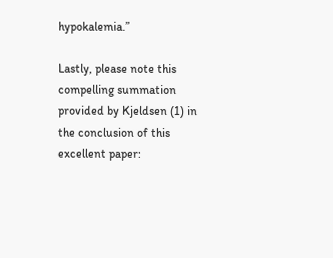hypokalemia.”

Lastly, please note this compelling summation provided by Kjeldsen (1) in the conclusion of this excellent paper: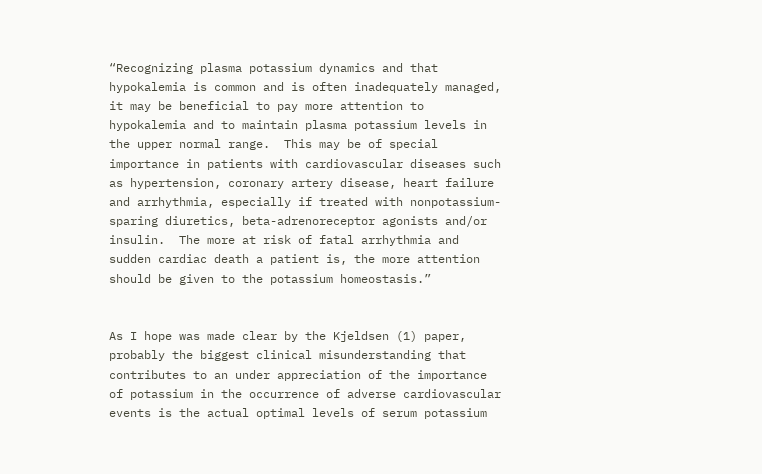“Recognizing plasma potassium dynamics and that hypokalemia is common and is often inadequately managed, it may be beneficial to pay more attention to hypokalemia and to maintain plasma potassium levels in the upper normal range.  This may be of special importance in patients with cardiovascular diseases such as hypertension, coronary artery disease, heart failure and arrhythmia, especially if treated with nonpotassium-sparing diuretics, beta-adrenoreceptor agonists and/or insulin.  The more at risk of fatal arrhythmia and sudden cardiac death a patient is, the more attention should be given to the potassium homeostasis.”


As I hope was made clear by the Kjeldsen (1) paper, probably the biggest clinical misunderstanding that contributes to an under appreciation of the importance of potassium in the occurrence of adverse cardiovascular events is the actual optimal levels of serum potassium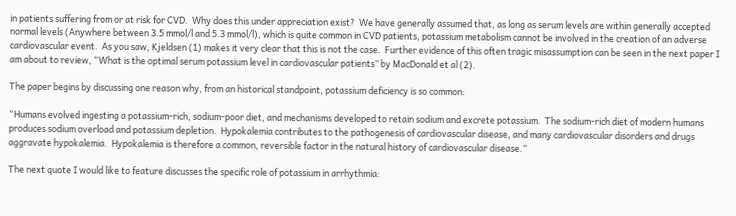in patients suffering from or at risk for CVD.  Why does this under appreciation exist?  We have generally assumed that, as long as serum levels are within generally accepted normal levels (Anywhere between 3.5 mmol/l and 5.3 mmol/l), which is quite common in CVD patients, potassium metabolism cannot be involved in the creation of an adverse cardiovascular event.  As you saw, Kjeldsen (1) makes it very clear that this is not the case.  Further evidence of this often tragic misassumption can be seen in the next paper I am about to review, “What is the optimal serum potassium level in cardiovascular patients” by MacDonald et al (2).

The paper begins by discussing one reason why, from an historical standpoint, potassium deficiency is so common:

“Humans evolved ingesting a potassium-rich, sodium-poor diet, and mechanisms developed to retain sodium and excrete potassium.  The sodium-rich diet of modern humans produces sodium overload and potassium depletion.  Hypokalemia contributes to the pathogenesis of cardiovascular disease, and many cardiovascular disorders and drugs aggravate hypokalemia.  Hypokalemia is therefore a common, reversible factor in the natural history of cardiovascular disease.”

The next quote I would like to feature discusses the specific role of potassium in arrhythmia: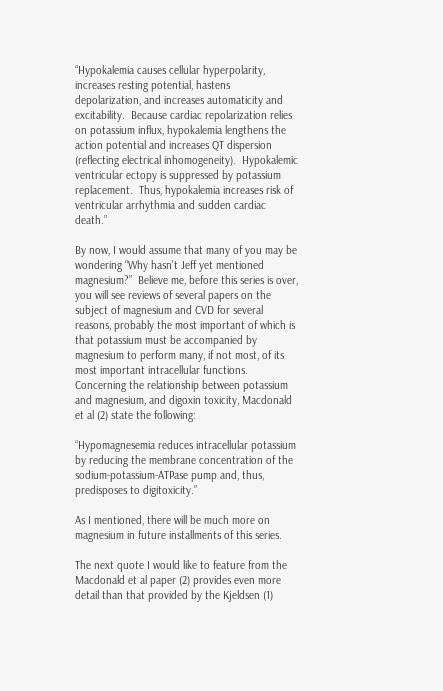“Hypokalemia causes cellular hyperpolarity, increases resting potential, hastens depolarization, and increases automaticity and excitability.  Because cardiac repolarization relies on potassium influx, hypokalemia lengthens the action potential and increases QT dispersion (reflecting electrical inhomogeneity).  Hypokalemic ventricular ectopy is suppressed by potassium replacement.  Thus, hypokalemia increases risk of ventricular arrhythmia and sudden cardiac death.”

By now, I would assume that many of you may be wondering “Why hasn’t Jeff yet mentioned magnesium?”  Believe me, before this series is over, you will see reviews of several papers on the subject of magnesium and CVD for several reasons, probably the most important of which is that potassium must be accompanied by magnesium to perform many, if not most, of its most important intracellular functions.  Concerning the relationship between potassium and magnesium, and digoxin toxicity, Macdonald et al (2) state the following:

“Hypomagnesemia reduces intracellular potassium by reducing the membrane concentration of the sodium-potassium-ATPase pump and, thus, predisposes to digitoxicity.”

As I mentioned, there will be much more on magnesium in future installments of this series.

The next quote I would like to feature from the Macdonald et al paper (2) provides even more detail than that provided by the Kjeldsen (1)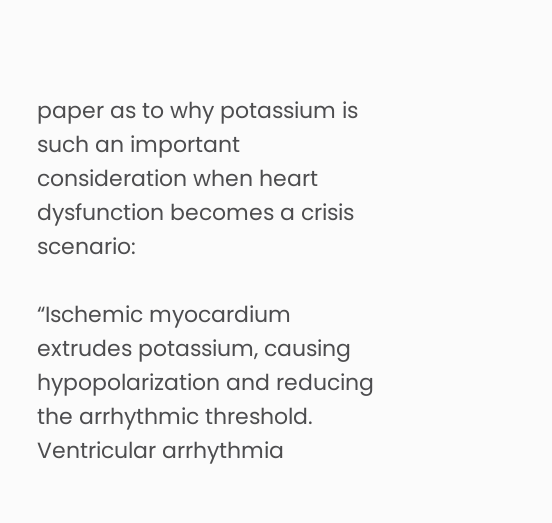paper as to why potassium is such an important consideration when heart dysfunction becomes a crisis scenario:

“Ischemic myocardium extrudes potassium, causing hypopolarization and reducing the arrhythmic threshold.  Ventricular arrhythmia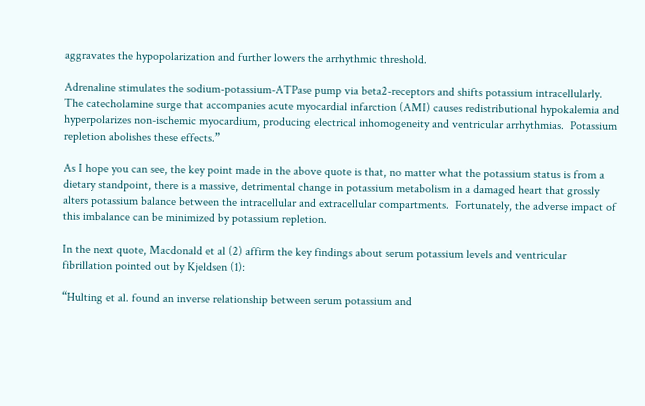aggravates the hypopolarization and further lowers the arrhythmic threshold.

Adrenaline stimulates the sodium-potassium-ATPase pump via beta2-receptors and shifts potassium intracellularly.  The catecholamine surge that accompanies acute myocardial infarction (AMI) causes redistributional hypokalemia and hyperpolarizes non-ischemic myocardium, producing electrical inhomogeneity and ventricular arrhythmias.  Potassium repletion abolishes these effects.”

As I hope you can see, the key point made in the above quote is that, no matter what the potassium status is from a dietary standpoint, there is a massive, detrimental change in potassium metabolism in a damaged heart that grossly alters potassium balance between the intracellular and extracellular compartments.  Fortunately, the adverse impact of this imbalance can be minimized by potassium repletion.

In the next quote, Macdonald et al (2) affirm the key findings about serum potassium levels and ventricular fibrillation pointed out by Kjeldsen (1):

“Hulting et al. found an inverse relationship between serum potassium and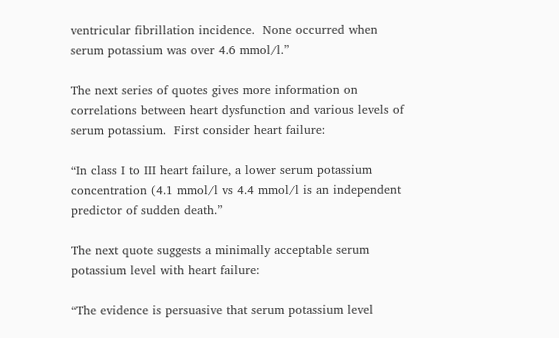ventricular fibrillation incidence.  None occurred when serum potassium was over 4.6 mmol/l.”

The next series of quotes gives more information on correlations between heart dysfunction and various levels of serum potassium.  First consider heart failure:

“In class I to III heart failure, a lower serum potassium concentration (4.1 mmol/l vs 4.4 mmol/l is an independent predictor of sudden death.”

The next quote suggests a minimally acceptable serum potassium level with heart failure:

“The evidence is persuasive that serum potassium level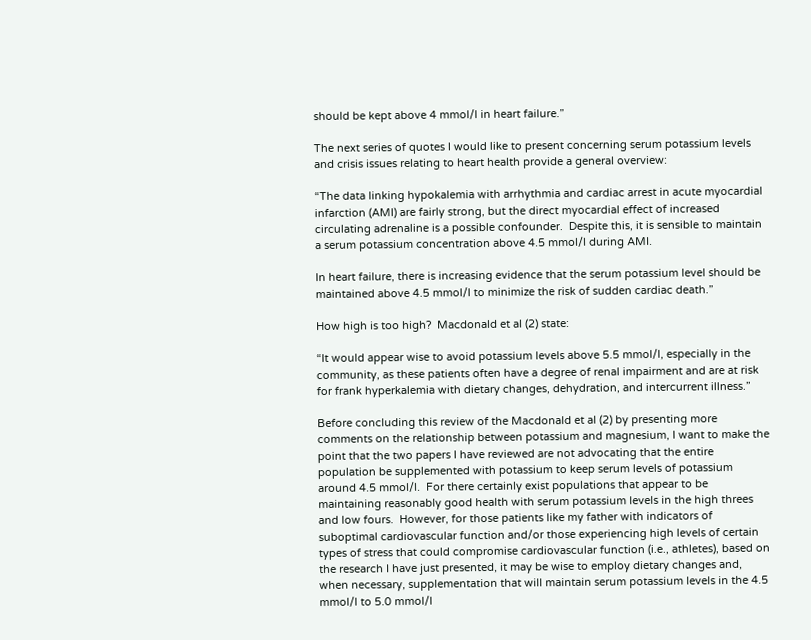should be kept above 4 mmol/l in heart failure.”

The next series of quotes I would like to present concerning serum potassium levels and crisis issues relating to heart health provide a general overview:

“The data linking hypokalemia with arrhythmia and cardiac arrest in acute myocardial infarction (AMI) are fairly strong, but the direct myocardial effect of increased circulating adrenaline is a possible confounder.  Despite this, it is sensible to maintain a serum potassium concentration above 4.5 mmol/l during AMI.

In heart failure, there is increasing evidence that the serum potassium level should be maintained above 4.5 mmol/l to minimize the risk of sudden cardiac death.”

How high is too high?  Macdonald et al (2) state:

“It would appear wise to avoid potassium levels above 5.5 mmol/l, especially in the community, as these patients often have a degree of renal impairment and are at risk for frank hyperkalemia with dietary changes, dehydration, and intercurrent illness.”

Before concluding this review of the Macdonald et al (2) by presenting more comments on the relationship between potassium and magnesium, I want to make the point that the two papers I have reviewed are not advocating that the entire population be supplemented with potassium to keep serum levels of potassium around 4.5 mmol/l.  For there certainly exist populations that appear to be maintaining reasonably good health with serum potassium levels in the high threes and low fours.  However, for those patients like my father with indicators of suboptimal cardiovascular function and/or those experiencing high levels of certain types of stress that could compromise cardiovascular function (i.e., athletes), based on the research I have just presented, it may be wise to employ dietary changes and, when necessary, supplementation that will maintain serum potassium levels in the 4.5 mmol/l to 5.0 mmol/l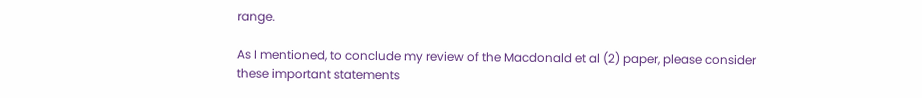range.

As I mentioned, to conclude my review of the Macdonald et al (2) paper, please consider these important statements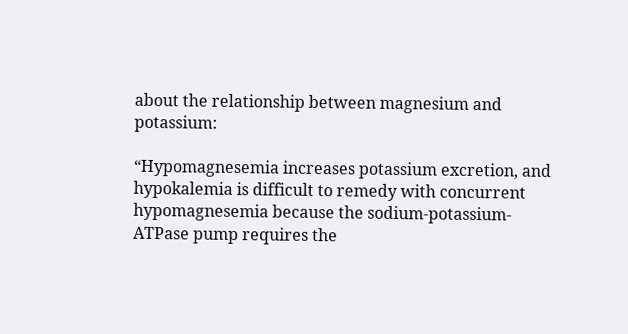about the relationship between magnesium and potassium:

“Hypomagnesemia increases potassium excretion, and hypokalemia is difficult to remedy with concurrent hypomagnesemia because the sodium-potassium-ATPase pump requires the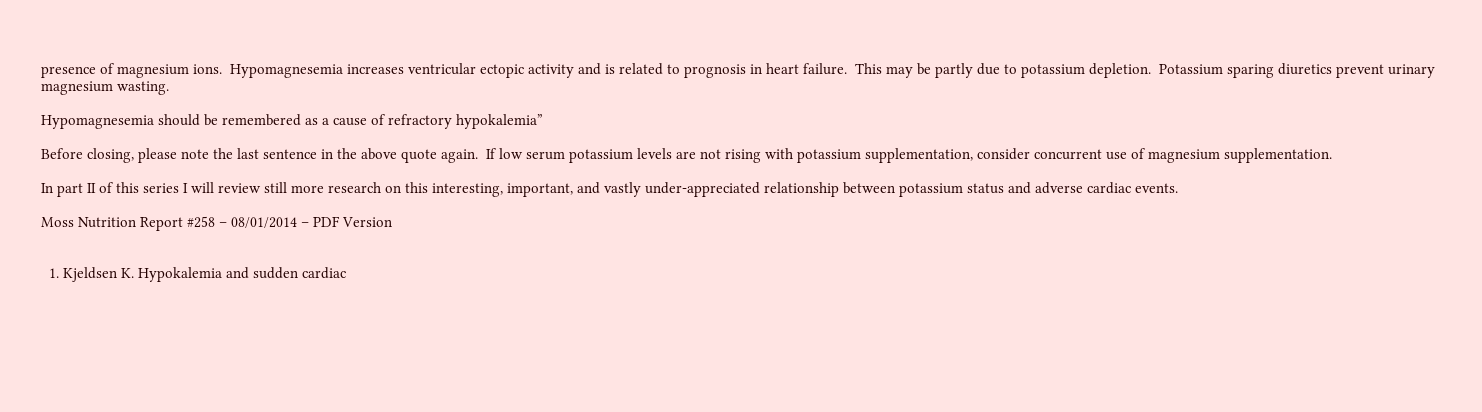presence of magnesium ions.  Hypomagnesemia increases ventricular ectopic activity and is related to prognosis in heart failure.  This may be partly due to potassium depletion.  Potassium sparing diuretics prevent urinary magnesium wasting.

Hypomagnesemia should be remembered as a cause of refractory hypokalemia”

Before closing, please note the last sentence in the above quote again.  If low serum potassium levels are not rising with potassium supplementation, consider concurrent use of magnesium supplementation.

In part II of this series I will review still more research on this interesting, important, and vastly under-appreciated relationship between potassium status and adverse cardiac events.

Moss Nutrition Report #258 – 08/01/2014 – PDF Version


  1. Kjeldsen K. Hypokalemia and sudden cardiac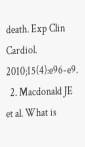death. Exp Clin Cardiol. 2010;15(4):e96-e9.
  2. Macdonald JE et al. What is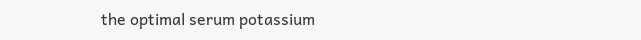the optimal serum potassium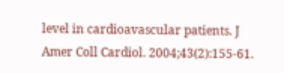level in cardioavascular patients. J Amer Coll Cardiol. 2004;43(2):155-61.